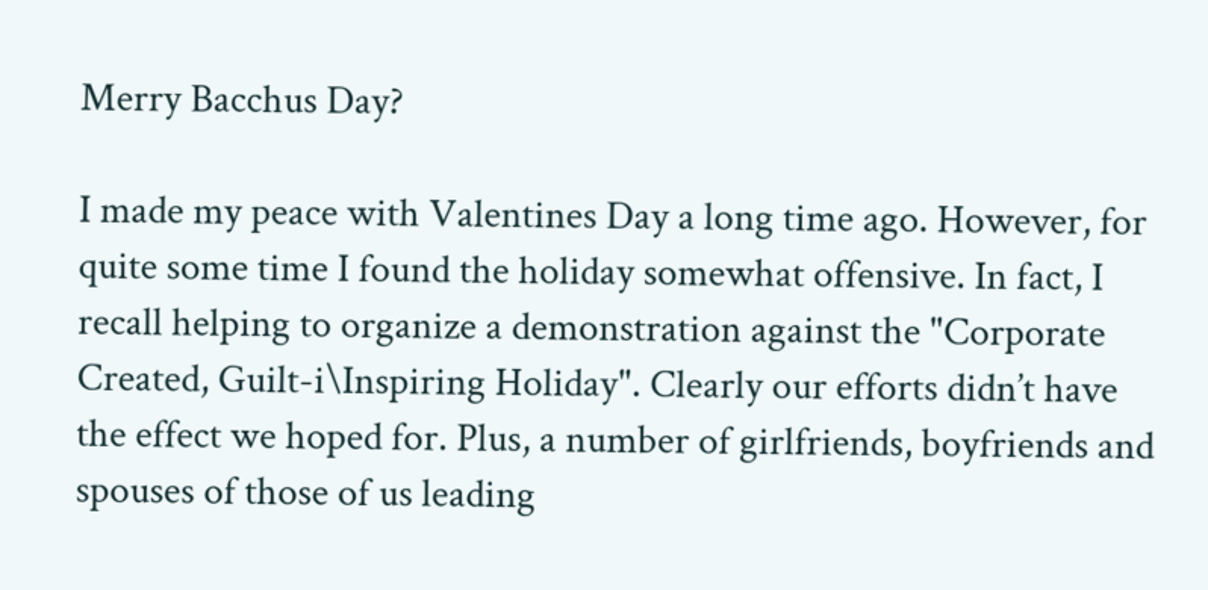Merry Bacchus Day?

I made my peace with Valentines Day a long time ago. However, for quite some time I found the holiday somewhat offensive. In fact, I recall helping to organize a demonstration against the "Corporate Created, Guilt-i\Inspiring Holiday". Clearly our efforts didn’t have the effect we hoped for. Plus, a number of girlfriends, boyfriends and spouses of those of us leading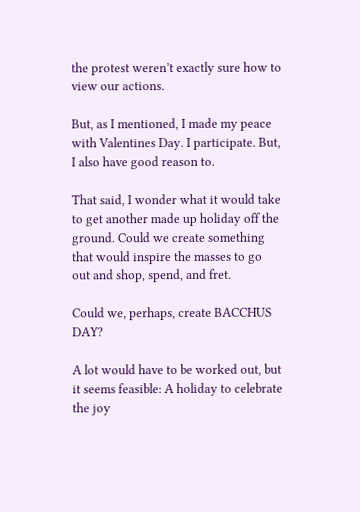the protest weren’t exactly sure how to view our actions.

But, as I mentioned, I made my peace with Valentines Day. I participate. But, I also have good reason to.

That said, I wonder what it would take to get another made up holiday off the ground. Could we create something that would inspire the masses to go out and shop, spend, and fret.

Could we, perhaps, create BACCHUS DAY?

A lot would have to be worked out, but it seems feasible: A holiday to celebrate the joy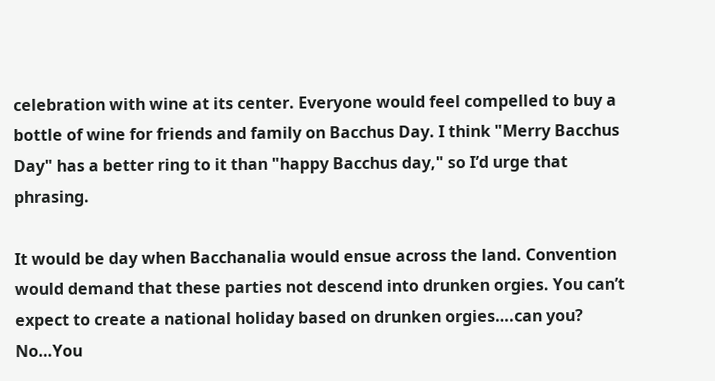celebration with wine at its center. Everyone would feel compelled to buy a bottle of wine for friends and family on Bacchus Day. I think "Merry Bacchus Day" has a better ring to it than "happy Bacchus day," so I’d urge that phrasing.

It would be day when Bacchanalia would ensue across the land. Convention would demand that these parties not descend into drunken orgies. You can’t expect to create a national holiday based on drunken orgies….can you? No…You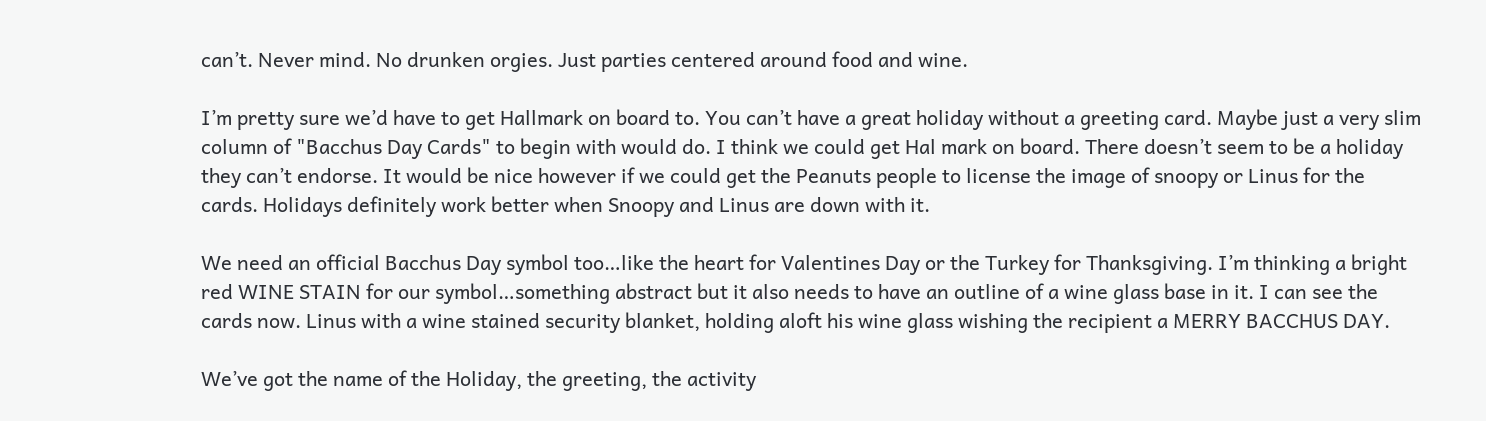can’t. Never mind. No drunken orgies. Just parties centered around food and wine.

I’m pretty sure we’d have to get Hallmark on board to. You can’t have a great holiday without a greeting card. Maybe just a very slim column of "Bacchus Day Cards" to begin with would do. I think we could get Hal mark on board. There doesn’t seem to be a holiday they can’t endorse. It would be nice however if we could get the Peanuts people to license the image of snoopy or Linus for the cards. Holidays definitely work better when Snoopy and Linus are down with it.

We need an official Bacchus Day symbol too…like the heart for Valentines Day or the Turkey for Thanksgiving. I’m thinking a bright red WINE STAIN for our symbol…something abstract but it also needs to have an outline of a wine glass base in it. I can see the cards now. Linus with a wine stained security blanket, holding aloft his wine glass wishing the recipient a MERRY BACCHUS DAY.

We’ve got the name of the Holiday, the greeting, the activity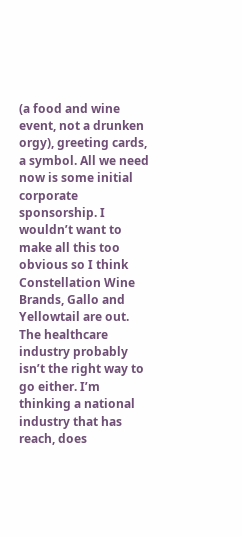(a food and wine event, not a drunken orgy), greeting cards, a symbol. All we need now is some initial corporate sponsorship. I wouldn’t want to make all this too obvious so I think Constellation Wine Brands, Gallo and Yellowtail are out. The healthcare industry probably isn’t the right way to go either. I’m thinking a national industry that has reach, does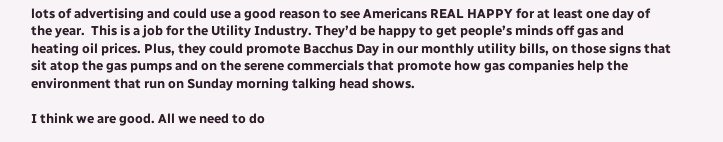lots of advertising and could use a good reason to see Americans REAL HAPPY for at least one day of the year.  This is a job for the Utility Industry. They’d be happy to get people’s minds off gas and heating oil prices. Plus, they could promote Bacchus Day in our monthly utility bills, on those signs that sit atop the gas pumps and on the serene commercials that promote how gas companies help the environment that run on Sunday morning talking head shows.

I think we are good. All we need to do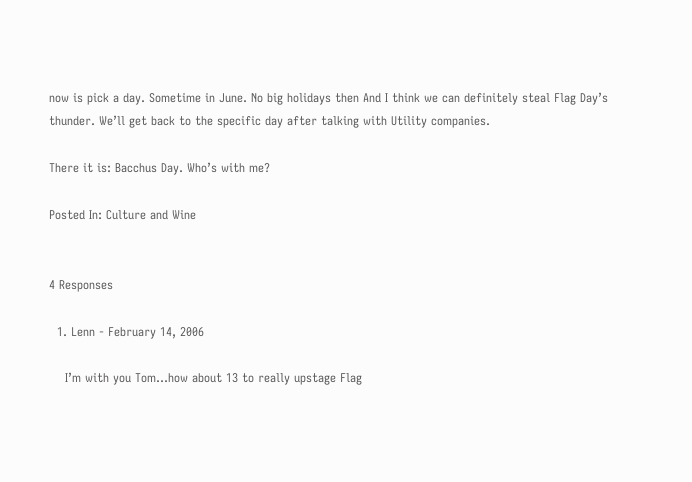now is pick a day. Sometime in June. No big holidays then And I think we can definitely steal Flag Day’s thunder. We’ll get back to the specific day after talking with Utility companies.

There it is: Bacchus Day. Who’s with me?

Posted In: Culture and Wine


4 Responses

  1. Lenn - February 14, 2006

    I’m with you Tom…how about 13 to really upstage Flag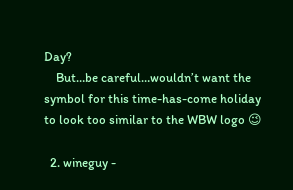Day?
    But…be careful…wouldn’t want the symbol for this time-has-come holiday to look too similar to the WBW logo 😉

  2. wineguy -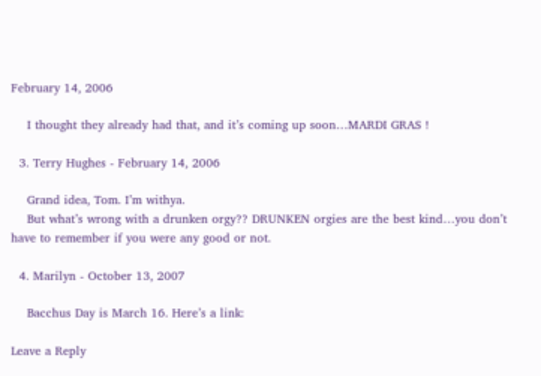February 14, 2006

    I thought they already had that, and it’s coming up soon…MARDI GRAS !

  3. Terry Hughes - February 14, 2006

    Grand idea, Tom. I’m withya.
    But what’s wrong with a drunken orgy?? DRUNKEN orgies are the best kind…you don’t have to remember if you were any good or not.

  4. Marilyn - October 13, 2007

    Bacchus Day is March 16. Here’s a link:

Leave a Reply